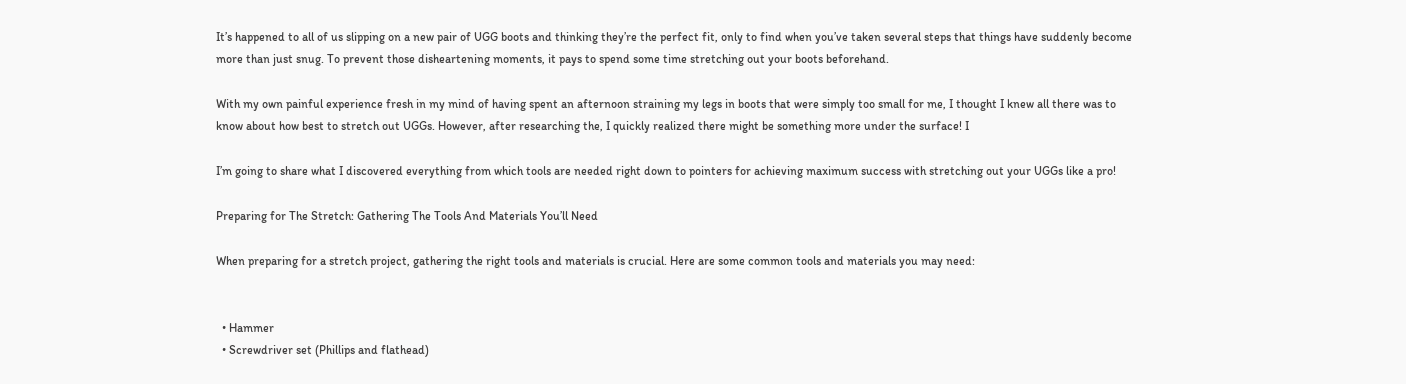It’s happened to all of us slipping on a new pair of UGG boots and thinking they’re the perfect fit, only to find when you’ve taken several steps that things have suddenly become more than just snug. To prevent those disheartening moments, it pays to spend some time stretching out your boots beforehand.

With my own painful experience fresh in my mind of having spent an afternoon straining my legs in boots that were simply too small for me, I thought I knew all there was to know about how best to stretch out UGGs. However, after researching the, I quickly realized there might be something more under the surface! I

I’m going to share what I discovered everything from which tools are needed right down to pointers for achieving maximum success with stretching out your UGGs like a pro!

Preparing for The Stretch: Gathering The Tools And Materials You’ll Need

When preparing for a stretch project, gathering the right tools and materials is crucial. Here are some common tools and materials you may need:


  • Hammer
  • Screwdriver set (Phillips and flathead)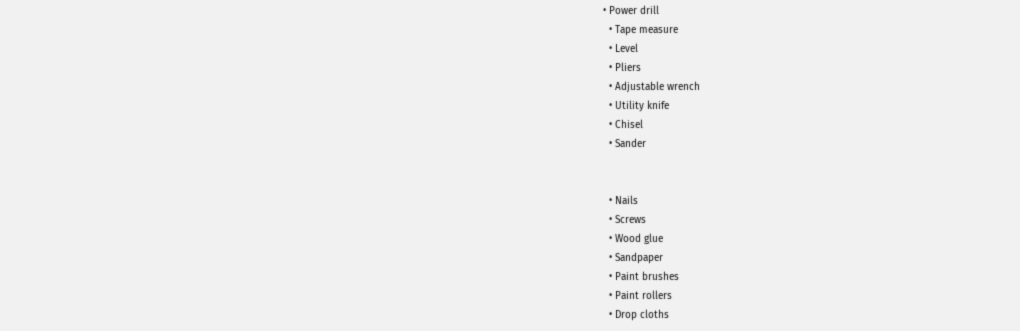• Power drill
  • Tape measure
  • Level
  • Pliers
  • Adjustable wrench
  • Utility knife
  • Chisel
  • Sander


  • Nails
  • Screws
  • Wood glue
  • Sandpaper
  • Paint brushes
  • Paint rollers
  • Drop cloths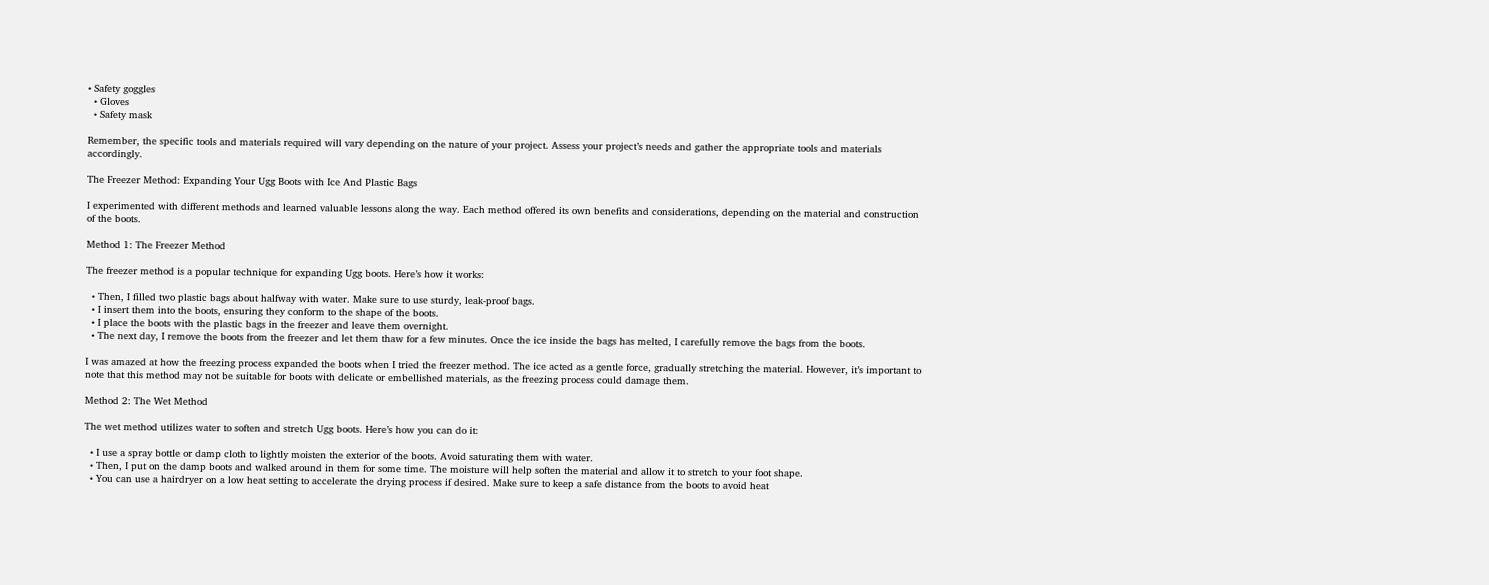• Safety goggles
  • Gloves
  • Safety mask

Remember, the specific tools and materials required will vary depending on the nature of your project. Assess your project’s needs and gather the appropriate tools and materials accordingly.

The Freezer Method: Expanding Your Ugg Boots with Ice And Plastic Bags

I experimented with different methods and learned valuable lessons along the way. Each method offered its own benefits and considerations, depending on the material and construction of the boots.

Method 1: The Freezer Method

The freezer method is a popular technique for expanding Ugg boots. Here’s how it works:

  • Then, I filled two plastic bags about halfway with water. Make sure to use sturdy, leak-proof bags.
  • I insert them into the boots, ensuring they conform to the shape of the boots.
  • I place the boots with the plastic bags in the freezer and leave them overnight.
  • The next day, I remove the boots from the freezer and let them thaw for a few minutes. Once the ice inside the bags has melted, I carefully remove the bags from the boots.

I was amazed at how the freezing process expanded the boots when I tried the freezer method. The ice acted as a gentle force, gradually stretching the material. However, it’s important to note that this method may not be suitable for boots with delicate or embellished materials, as the freezing process could damage them.

Method 2: The Wet Method

The wet method utilizes water to soften and stretch Ugg boots. Here’s how you can do it:

  • I use a spray bottle or damp cloth to lightly moisten the exterior of the boots. Avoid saturating them with water.
  • Then, I put on the damp boots and walked around in them for some time. The moisture will help soften the material and allow it to stretch to your foot shape.
  • You can use a hairdryer on a low heat setting to accelerate the drying process if desired. Make sure to keep a safe distance from the boots to avoid heat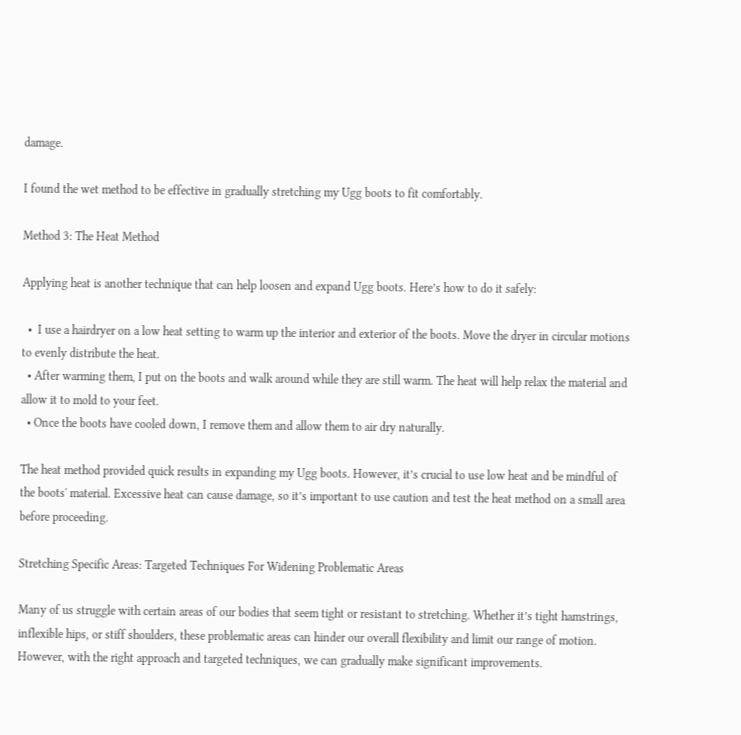damage.

I found the wet method to be effective in gradually stretching my Ugg boots to fit comfortably.

Method 3: The Heat Method

Applying heat is another technique that can help loosen and expand Ugg boots. Here’s how to do it safely:

  •  I use a hairdryer on a low heat setting to warm up the interior and exterior of the boots. Move the dryer in circular motions to evenly distribute the heat.
  • After warming them, I put on the boots and walk around while they are still warm. The heat will help relax the material and allow it to mold to your feet.
  • Once the boots have cooled down, I remove them and allow them to air dry naturally.

The heat method provided quick results in expanding my Ugg boots. However, it’s crucial to use low heat and be mindful of the boots' material. Excessive heat can cause damage, so it’s important to use caution and test the heat method on a small area before proceeding.

Stretching Specific Areas: Targeted Techniques For Widening Problematic Areas

Many of us struggle with certain areas of our bodies that seem tight or resistant to stretching. Whether it’s tight hamstrings, inflexible hips, or stiff shoulders, these problematic areas can hinder our overall flexibility and limit our range of motion. However, with the right approach and targeted techniques, we can gradually make significant improvements.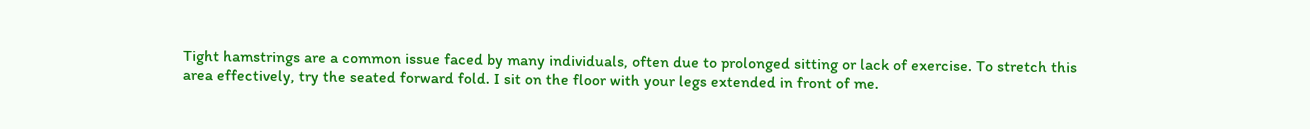Tight hamstrings are a common issue faced by many individuals, often due to prolonged sitting or lack of exercise. To stretch this area effectively, try the seated forward fold. I sit on the floor with your legs extended in front of me.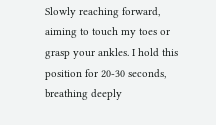Slowly reaching forward, aiming to touch my toes or grasp your ankles. I hold this position for 20-30 seconds, breathing deeply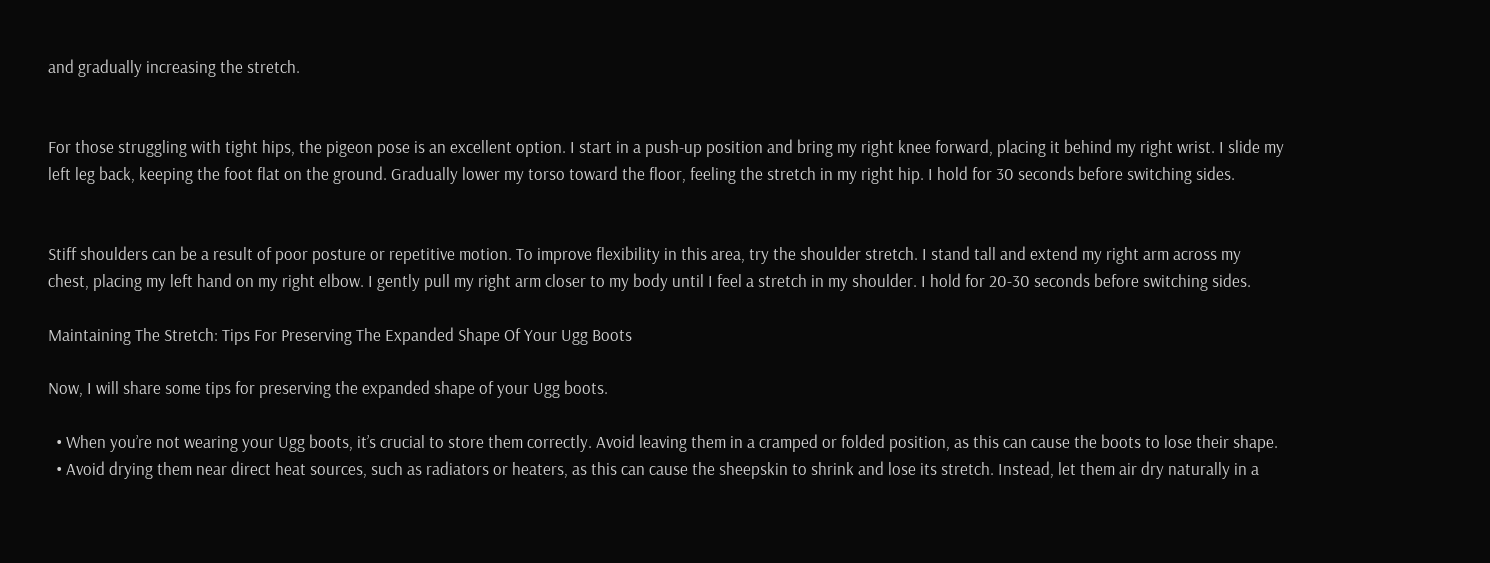and gradually increasing the stretch.


For those struggling with tight hips, the pigeon pose is an excellent option. I start in a push-up position and bring my right knee forward, placing it behind my right wrist. I slide my left leg back, keeping the foot flat on the ground. Gradually lower my torso toward the floor, feeling the stretch in my right hip. I hold for 30 seconds before switching sides.


Stiff shoulders can be a result of poor posture or repetitive motion. To improve flexibility in this area, try the shoulder stretch. I stand tall and extend my right arm across my chest, placing my left hand on my right elbow. I gently pull my right arm closer to my body until I feel a stretch in my shoulder. I hold for 20-30 seconds before switching sides.

Maintaining The Stretch: Tips For Preserving The Expanded Shape Of Your Ugg Boots

Now, I will share some tips for preserving the expanded shape of your Ugg boots.

  • When you’re not wearing your Ugg boots, it’s crucial to store them correctly. Avoid leaving them in a cramped or folded position, as this can cause the boots to lose their shape.
  • Avoid drying them near direct heat sources, such as radiators or heaters, as this can cause the sheepskin to shrink and lose its stretch. Instead, let them air dry naturally in a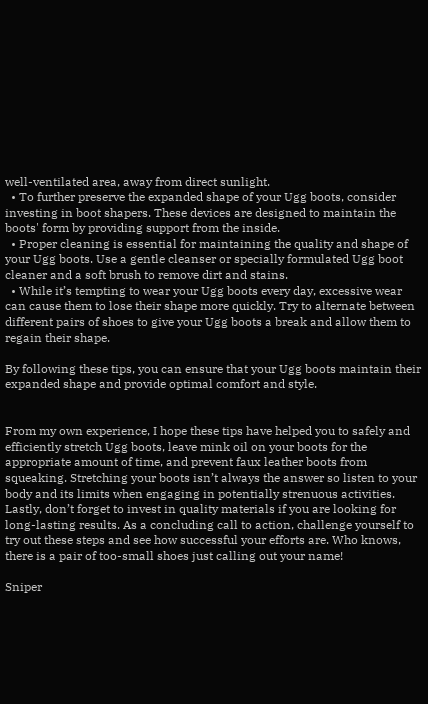well-ventilated area, away from direct sunlight.
  • To further preserve the expanded shape of your Ugg boots, consider investing in boot shapers. These devices are designed to maintain the boots' form by providing support from the inside.
  • Proper cleaning is essential for maintaining the quality and shape of your Ugg boots. Use a gentle cleanser or specially formulated Ugg boot cleaner and a soft brush to remove dirt and stains.
  • While it’s tempting to wear your Ugg boots every day, excessive wear can cause them to lose their shape more quickly. Try to alternate between different pairs of shoes to give your Ugg boots a break and allow them to regain their shape.

By following these tips, you can ensure that your Ugg boots maintain their expanded shape and provide optimal comfort and style.


From my own experience, I hope these tips have helped you to safely and efficiently stretch Ugg boots, leave mink oil on your boots for the appropriate amount of time, and prevent faux leather boots from squeaking. Stretching your boots isn’t always the answer so listen to your body and its limits when engaging in potentially strenuous activities. Lastly, don’t forget to invest in quality materials if you are looking for long-lasting results. As a concluding call to action, challenge yourself to try out these steps and see how successful your efforts are. Who knows, there is a pair of too-small shoes just calling out your name!

Sniper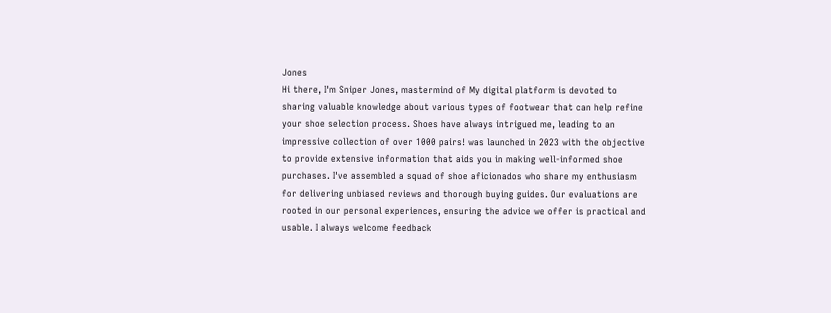Jones
Hi there, I'm Sniper Jones, mastermind of My digital platform is devoted to sharing valuable knowledge about various types of footwear that can help refine your shoe selection process. Shoes have always intrigued me, leading to an impressive collection of over 1000 pairs! was launched in 2023 with the objective to provide extensive information that aids you in making well-informed shoe purchases. I've assembled a squad of shoe aficionados who share my enthusiasm for delivering unbiased reviews and thorough buying guides. Our evaluations are rooted in our personal experiences, ensuring the advice we offer is practical and usable. I always welcome feedback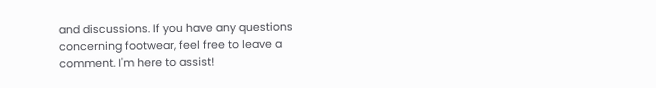and discussions. If you have any questions concerning footwear, feel free to leave a comment. I'm here to assist!